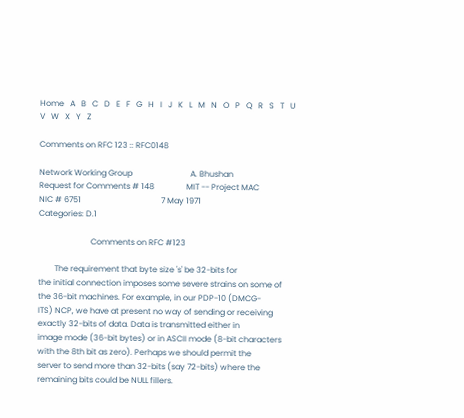Home   A   B   C   D   E   F   G   H   I   J   K   L   M   N   O   P   Q   R   S   T   U   V   W   X   Y   Z

Comments on RFC 123 :: RFC0148

Network Working Group                             A. Bhushan
Request for Comments # 148                MIT -- Project MAC
NIC # 6751                                        7 May 1971
Categories: D.1

                          Comments on RFC #123

        The requirement that byte size 's' be 32-bits for
the initial connection imposes some severe strains on some of
the 36-bit machines. For example, in our PDP-10 (DMCG-
ITS) NCP, we have at present no way of sending or receiving
exactly 32-bits of data. Data is transmitted either in
image mode (36-bit bytes) or in ASCII mode (8-bit characters
with the 8th bit as zero). Perhaps we should permit the
server to send more than 32-bits (say 72-bits) where the
remaining bits could be NULL fillers.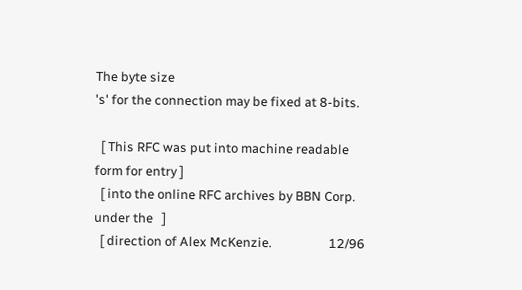The byte size
's' for the connection may be fixed at 8-bits.

  [ This RFC was put into machine readable form for entry ]
  [ into the online RFC archives by BBN Corp. under the   ]
  [ direction of Alex McKenzie.                   12/96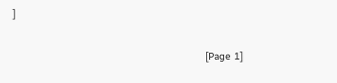]

                                                                [Page 1]